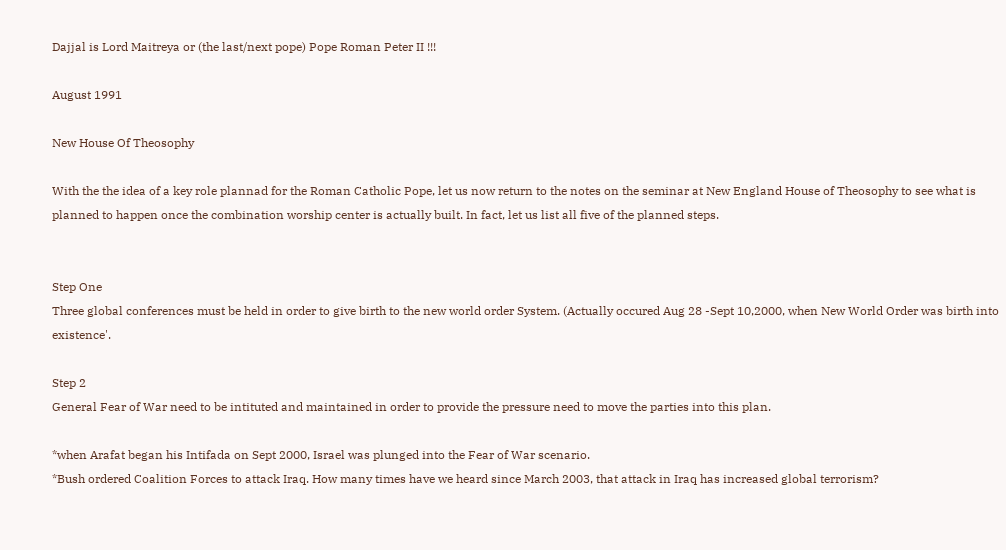Dajjal is Lord Maitreya or (the last/next pope) Pope Roman Peter II !!!

August 1991

New House Of Theosophy

With the the idea of a key role plannad for the Roman Catholic Pope, let us now return to the notes on the seminar at New England House of Theosophy to see what is planned to happen once the combination worship center is actually built. In fact, let us list all five of the planned steps.


Step One
Three global conferences must be held in order to give birth to the new world order System. (Actually occured Aug 28 -Sept 10,2000, when New World Order was birth into existence'.

Step 2
General Fear of War need to be intituted and maintained in order to provide the pressure need to move the parties into this plan.

*when Arafat began his Intifada on Sept 2000, Israel was plunged into the Fear of War scenario.
*Bush ordered Coalition Forces to attack Iraq. How many times have we heard since March 2003, that attack in Iraq has increased global terrorism?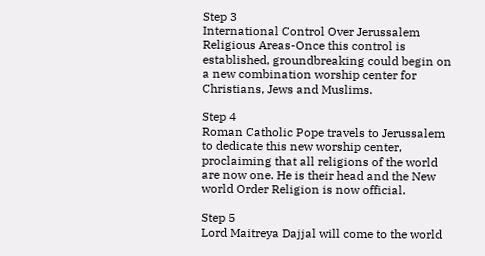Step 3
International Control Over Jerussalem Religious Areas-Once this control is established, groundbreaking could begin on a new combination worship center for Christians, Jews and Muslims.

Step 4
Roman Catholic Pope travels to Jerussalem to dedicate this new worship center, proclaiming that all religions of the world are now one. He is their head and the New world Order Religion is now official.

Step 5
Lord Maitreya Dajjal will come to the world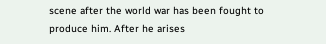scene after the world war has been fought to produce him. After he arises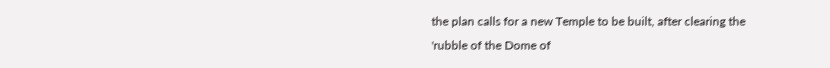the plan calls for a new Temple to be built, after clearing the 'rubble of the Dome of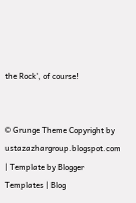the Rock', of course!


© Grunge Theme Copyright by ustazazhargroup.blogspot.com | Template by Blogger Templates | Blog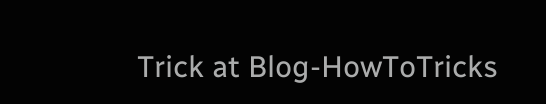Trick at Blog-HowToTricks